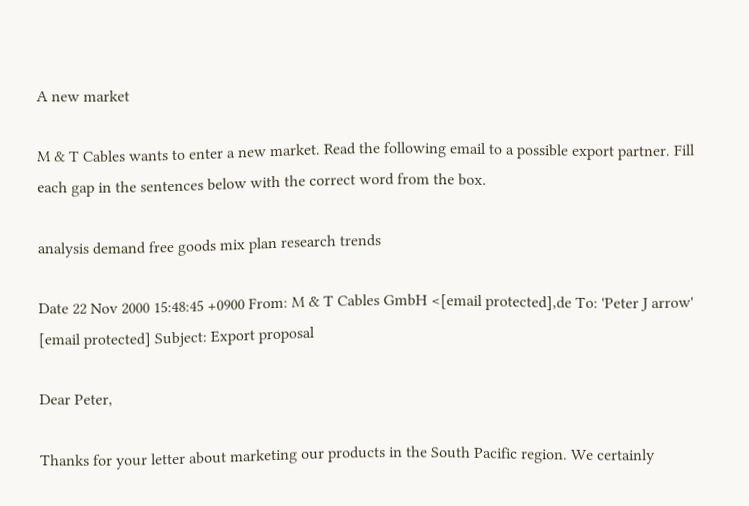A new market

M & T Cables wants to enter a new market. Read the following email to a possible export partner. Fill each gap in the sentences below with the correct word from the box.

analysis demand free goods mix plan research trends

Date 22 Nov 2000 15:48:45 +0900 From: M & T Cables GmbH <[email protected],de To: 'Peter J arrow' [email protected] Subject: Export proposal

Dear Peter,

Thanks for your letter about marketing our products in the South Pacific region. We certainly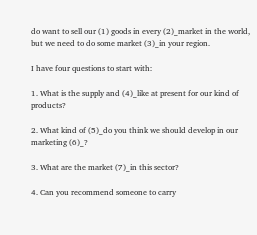do want to sell our (1) goods in every (2)_market in the world, but we need to do some market (3)_in your region.

I have four questions to start with:

1. What is the supply and (4)_like at present for our kind of products?

2. What kind of (5)_do you think we should develop in our marketing (6)_?

3. What are the market (7)_in this sector?

4. Can you recommend someone to carry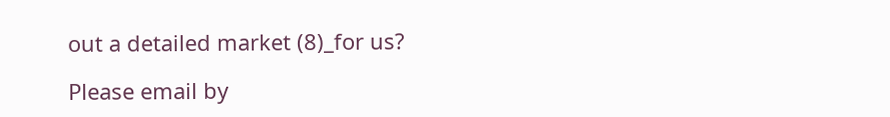out a detailed market (8)_for us?

Please email by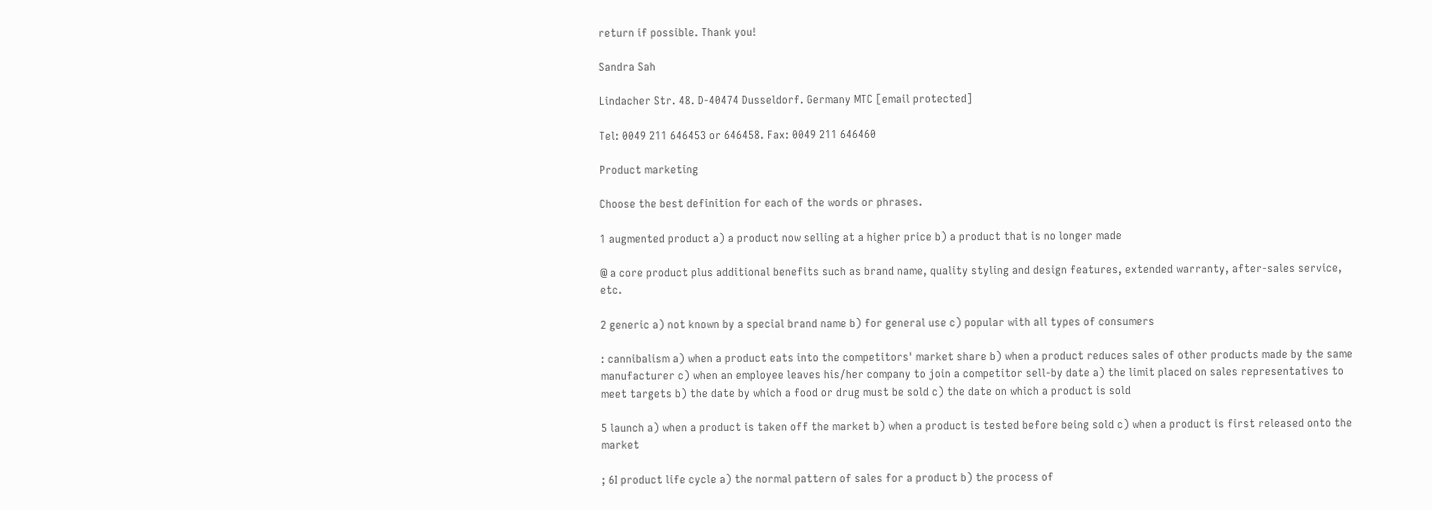return if possible. Thank you!

Sandra Sah

Lindacher Str. 48. D-40474 Dusseldorf. Germany MTC [email protected]

Tel: 0049 211 646453 or 646458. Fax: 0049 211 646460

Product marketing

Choose the best definition for each of the words or phrases.

1 augmented product a) a product now selling at a higher price b) a product that is no longer made

@ a core product plus additional benefits such as brand name, quality styling and design features, extended warranty, after-sales service, etc.

2 generic a) not known by a special brand name b) for general use c) popular with all types of consumers

: cannibalism a) when a product eats into the competitors' market share b) when a product reduces sales of other products made by the same manufacturer c) when an employee leaves his/her company to join a competitor sell-by date a) the limit placed on sales representatives to meet targets b) the date by which a food or drug must be sold c) the date on which a product is sold

5 launch a) when a product is taken off the market b) when a product is tested before being sold c) when a product is first released onto the market

; 6I product life cycle a) the normal pattern of sales for a product b) the process of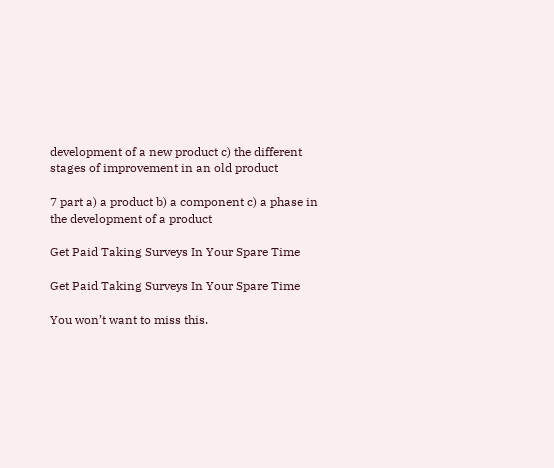development of a new product c) the different stages of improvement in an old product

7 part a) a product b) a component c) a phase in the development of a product

Get Paid Taking Surveys In Your Spare Time

Get Paid Taking Surveys In Your Spare Time

You won’t want to miss this.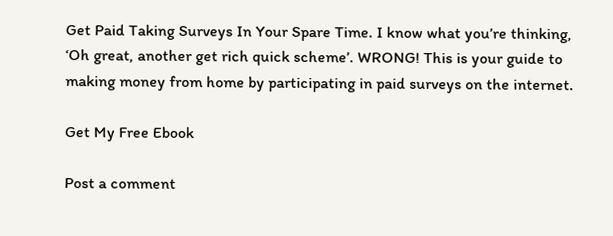Get Paid Taking Surveys In Your Spare Time. I know what you’re thinking, ‘Oh great, another get rich quick scheme’. WRONG! This is your guide to making money from home by participating in paid surveys on the internet.

Get My Free Ebook

Post a comment